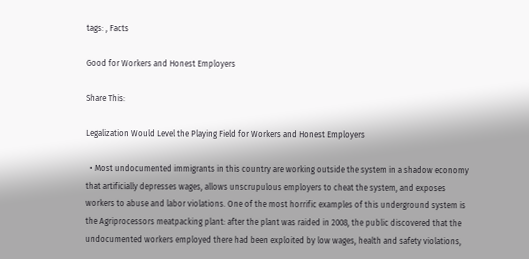tags: , Facts

Good for Workers and Honest Employers

Share This:

Legalization Would Level the Playing Field for Workers and Honest Employers

  • Most undocumented immigrants in this country are working outside the system in a shadow economy that artificially depresses wages, allows unscrupulous employers to cheat the system, and exposes workers to abuse and labor violations. One of the most horrific examples of this underground system is the Agriprocessors meatpacking plant: after the plant was raided in 2008, the public discovered that the undocumented workers employed there had been exploited by low wages, health and safety violations,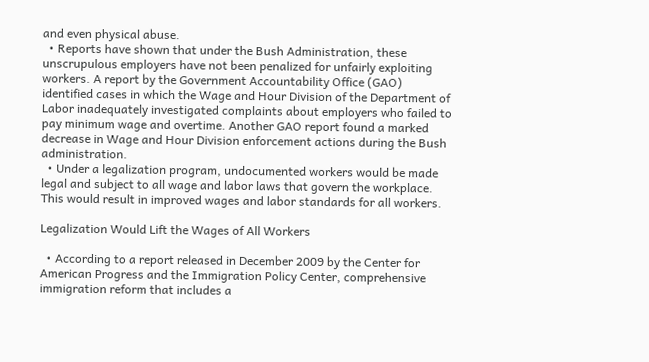and even physical abuse.
  • Reports have shown that under the Bush Administration, these unscrupulous employers have not been penalized for unfairly exploiting workers. A report by the Government Accountability Office (GAO) identified cases in which the Wage and Hour Division of the Department of Labor inadequately investigated complaints about employers who failed to pay minimum wage and overtime. Another GAO report found a marked decrease in Wage and Hour Division enforcement actions during the Bush administration.
  • Under a legalization program, undocumented workers would be made legal and subject to all wage and labor laws that govern the workplace. This would result in improved wages and labor standards for all workers.

Legalization Would Lift the Wages of All Workers

  • According to a report released in December 2009 by the Center for American Progress and the Immigration Policy Center, comprehensive immigration reform that includes a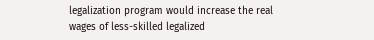legalization program would increase the real wages of less-skilled legalized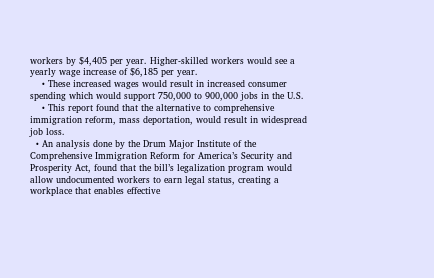workers by $4,405 per year. Higher-skilled workers would see a yearly wage increase of $6,185 per year.
    • These increased wages would result in increased consumer spending which would support 750,000 to 900,000 jobs in the U.S.
    • This report found that the alternative to comprehensive immigration reform, mass deportation, would result in widespread job loss.
  • An analysis done by the Drum Major Institute of the Comprehensive Immigration Reform for America’s Security and Prosperity Act, found that the bill’s legalization program would allow undocumented workers to earn legal status, creating a workplace that enables effective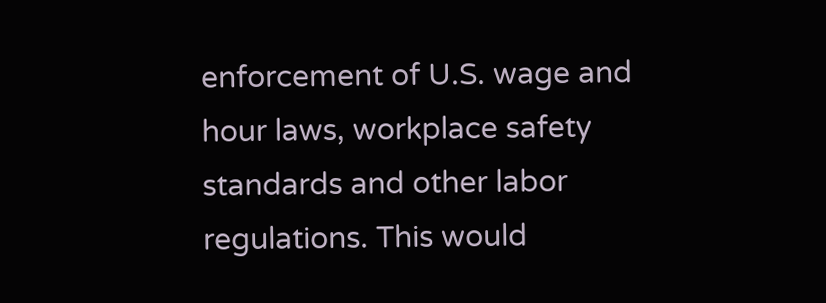enforcement of U.S. wage and hour laws, workplace safety standards and other labor regulations. This would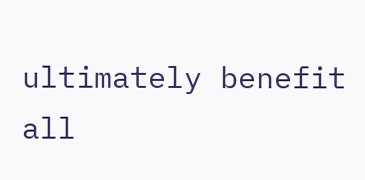ultimately benefit all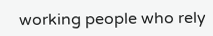working people who rely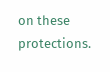on these protections.